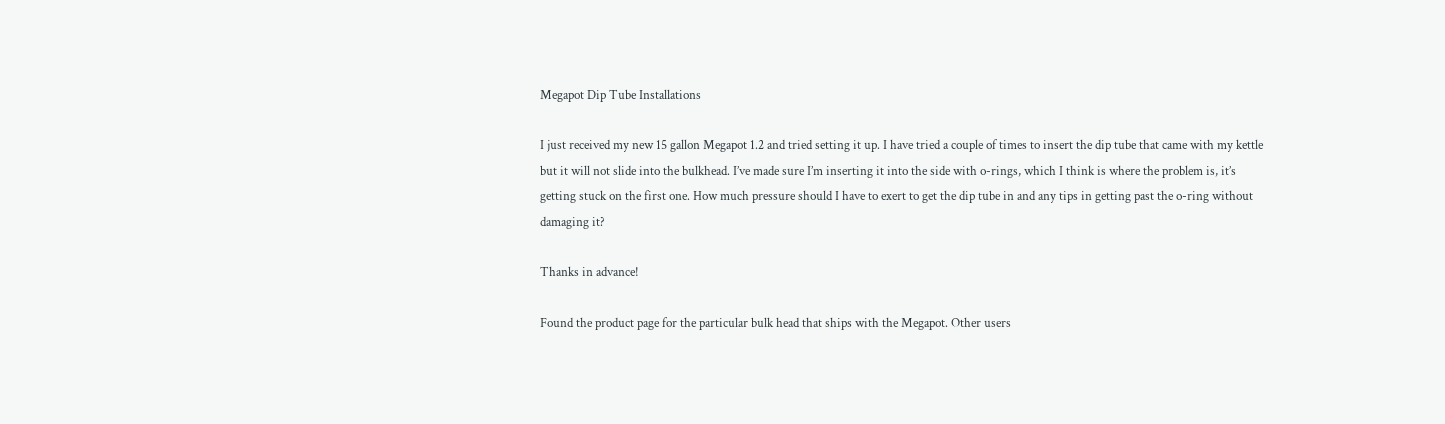Megapot Dip Tube Installations

I just received my new 15 gallon Megapot 1.2 and tried setting it up. I have tried a couple of times to insert the dip tube that came with my kettle but it will not slide into the bulkhead. I’ve made sure I’m inserting it into the side with o-rings, which I think is where the problem is, it’s getting stuck on the first one. How much pressure should I have to exert to get the dip tube in and any tips in getting past the o-ring without damaging it?

Thanks in advance!

Found the product page for the particular bulk head that ships with the Megapot. Other users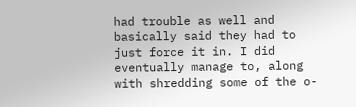had trouble as well and basically said they had to just force it in. I did eventually manage to, along with shredding some of the o-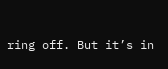ring off. But it’s in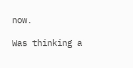now.

Was thinking a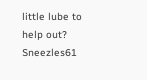little lube to help out? Sneezles61